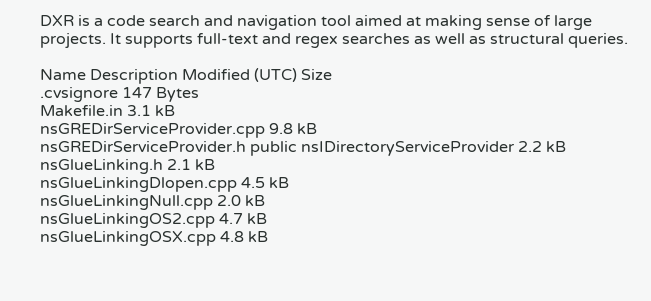DXR is a code search and navigation tool aimed at making sense of large projects. It supports full-text and regex searches as well as structural queries.

Name Description Modified (UTC) Size
.cvsignore 147 Bytes
Makefile.in 3.1 kB
nsGREDirServiceProvider.cpp 9.8 kB
nsGREDirServiceProvider.h public nsIDirectoryServiceProvider 2.2 kB
nsGlueLinking.h 2.1 kB
nsGlueLinkingDlopen.cpp 4.5 kB
nsGlueLinkingNull.cpp 2.0 kB
nsGlueLinkingOS2.cpp 4.7 kB
nsGlueLinkingOSX.cpp 4.8 kB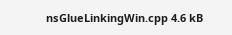nsGlueLinkingWin.cpp 4.6 kB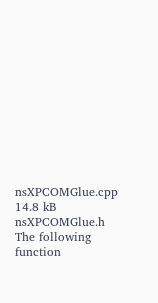nsXPCOMGlue.cpp 14.8 kB
nsXPCOMGlue.h The following function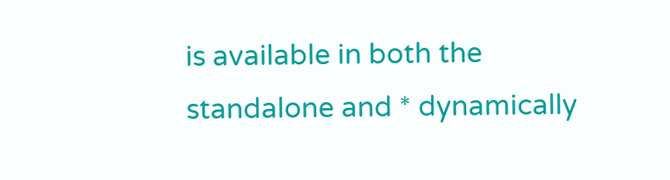is available in both the standalone and * dynamically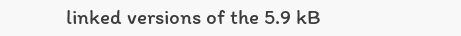linked versions of the 5.9 kB